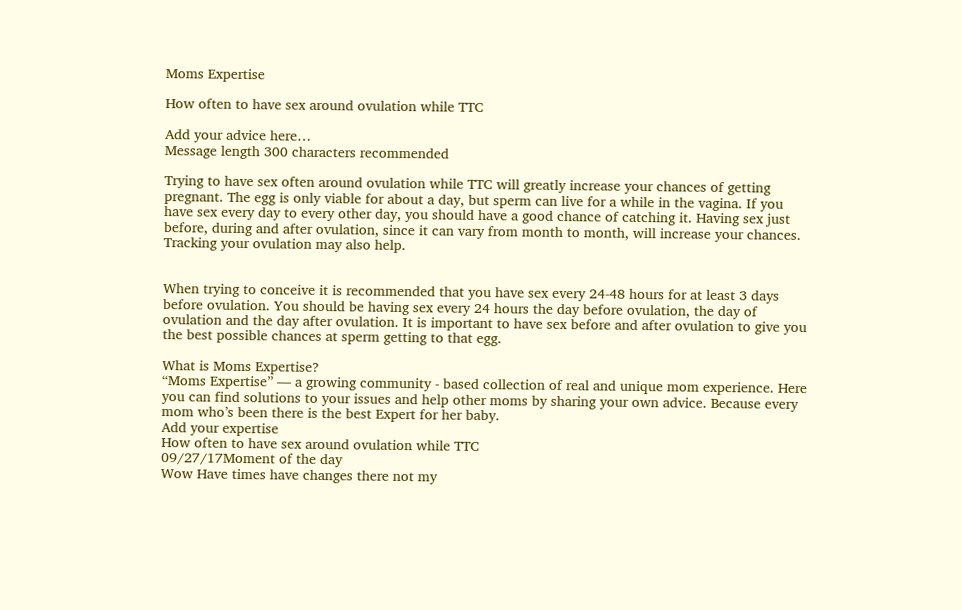Moms Expertise

How often to have sex around ovulation while TTC

Add your advice here…
Message length 300 characters recommended

Trying to have sex often around ovulation while TTC will greatly increase your chances of getting pregnant. The egg is only viable for about a day, but sperm can live for a while in the vagina. If you have sex every day to every other day, you should have a good chance of catching it. Having sex just before, during and after ovulation, since it can vary from month to month, will increase your chances. Tracking your ovulation may also help.


When trying to conceive it is recommended that you have sex every 24-48 hours for at least 3 days before ovulation. You should be having sex every 24 hours the day before ovulation, the day of ovulation and the day after ovulation. It is important to have sex before and after ovulation to give you the best possible chances at sperm getting to that egg.

What is Moms Expertise?
“Moms Expertise” — a growing community - based collection of real and unique mom experience. Here you can find solutions to your issues and help other moms by sharing your own advice. Because every mom who’s been there is the best Expert for her baby.
Add your expertise
How often to have sex around ovulation while TTC
09/27/17Moment of the day
Wow Have times have changes there not my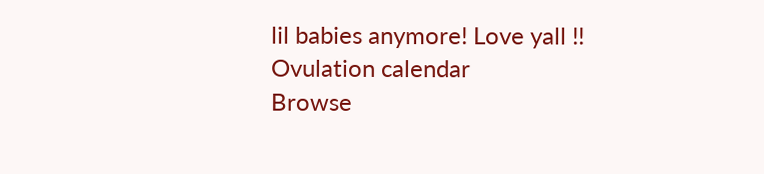lil babies anymore! Love yall !!
Ovulation calendar
Browse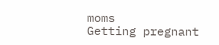moms
Getting pregnant